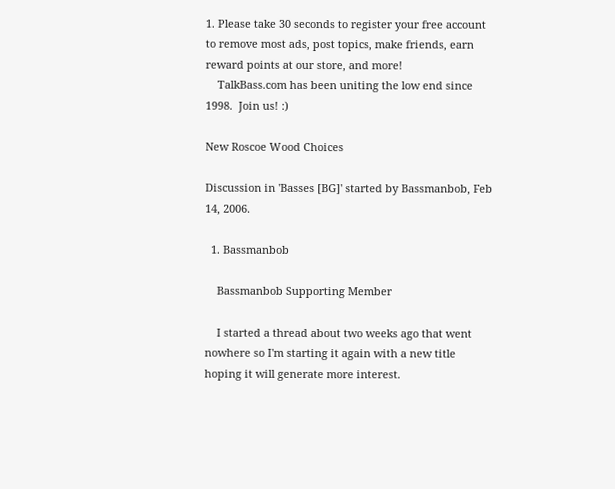1. Please take 30 seconds to register your free account to remove most ads, post topics, make friends, earn reward points at our store, and more!
    TalkBass.com has been uniting the low end since 1998.  Join us! :)

New Roscoe Wood Choices

Discussion in 'Basses [BG]' started by Bassmanbob, Feb 14, 2006.

  1. Bassmanbob

    Bassmanbob Supporting Member

    I started a thread about two weeks ago that went nowhere so I'm starting it again with a new title hoping it will generate more interest.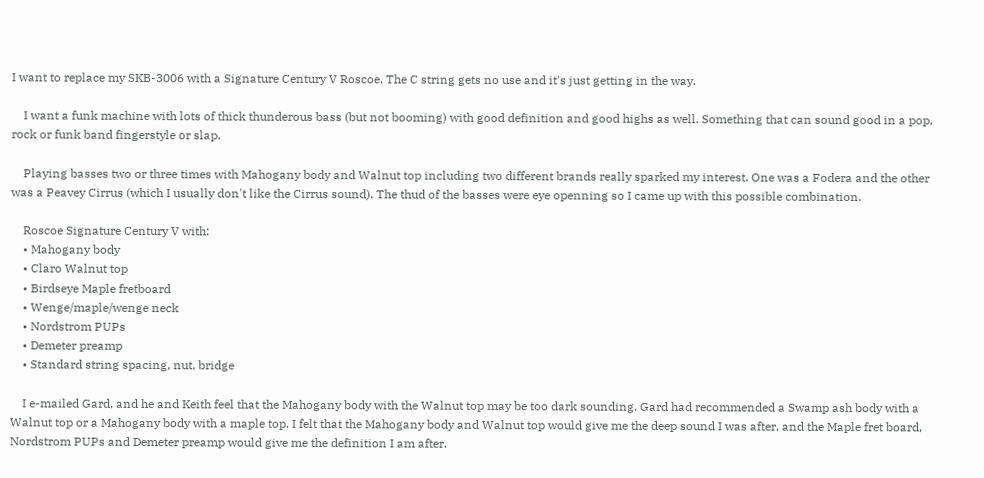I want to replace my SKB-3006 with a Signature Century V Roscoe. The C string gets no use and it's just getting in the way.

    I want a funk machine with lots of thick thunderous bass (but not booming) with good definition and good highs as well. Something that can sound good in a pop, rock or funk band fingerstyle or slap.

    Playing basses two or three times with Mahogany body and Walnut top including two different brands really sparked my interest. One was a Fodera and the other was a Peavey Cirrus (which I usually don't like the Cirrus sound). The thud of the basses were eye openning so I came up with this possible combination.

    Roscoe Signature Century V with:
    • Mahogany body
    • Claro Walnut top
    • Birdseye Maple fretboard
    • Wenge/maple/wenge neck
    • Nordstrom PUPs
    • Demeter preamp
    • Standard string spacing, nut, bridge

    I e-mailed Gard, and he and Keith feel that the Mahogany body with the Walnut top may be too dark sounding. Gard had recommended a Swamp ash body with a Walnut top or a Mahogany body with a maple top. I felt that the Mahogany body and Walnut top would give me the deep sound I was after, and the Maple fret board, Nordstrom PUPs and Demeter preamp would give me the definition I am after.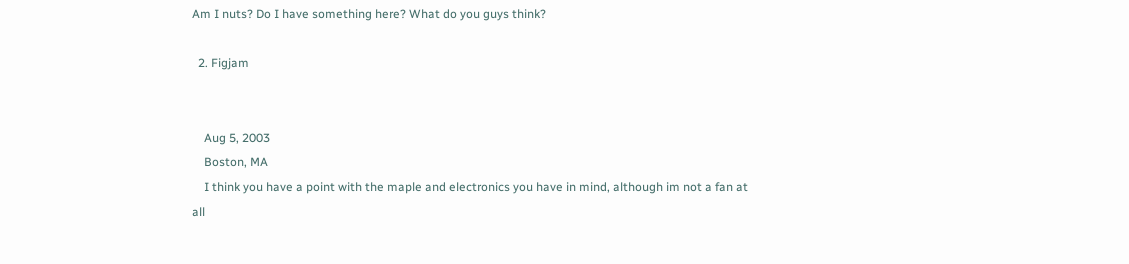Am I nuts? Do I have something here? What do you guys think?

  2. Figjam


    Aug 5, 2003
    Boston, MA
    I think you have a point with the maple and electronics you have in mind, although im not a fan at all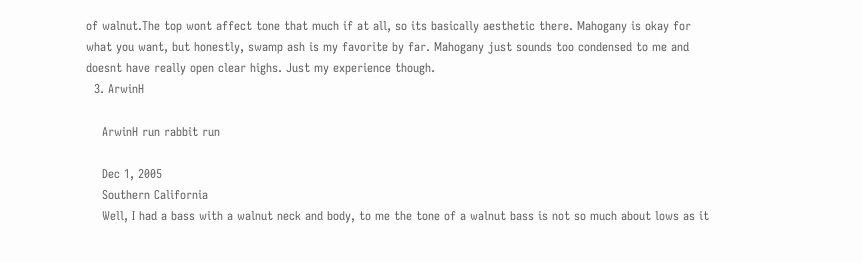of walnut.The top wont affect tone that much if at all, so its basically aesthetic there. Mahogany is okay for what you want, but honestly, swamp ash is my favorite by far. Mahogany just sounds too condensed to me and doesnt have really open clear highs. Just my experience though.
  3. ArwinH

    ArwinH run rabbit run

    Dec 1, 2005
    Southern California
    Well, I had a bass with a walnut neck and body, to me the tone of a walnut bass is not so much about lows as it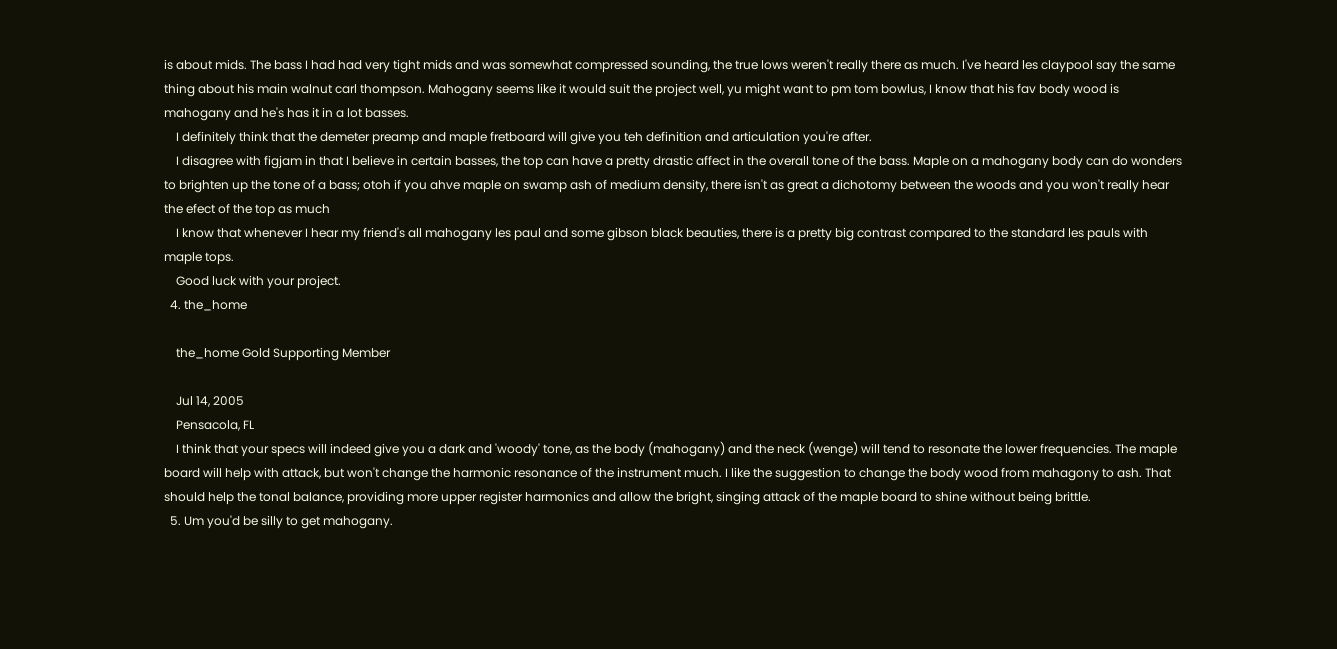is about mids. The bass I had had very tight mids and was somewhat compressed sounding, the true lows weren't really there as much. I've heard les claypool say the same thing about his main walnut carl thompson. Mahogany seems like it would suit the project well, yu might want to pm tom bowlus, I know that his fav body wood is mahogany and he's has it in a lot basses.
    I definitely think that the demeter preamp and maple fretboard will give you teh definition and articulation you're after.
    I disagree with figjam in that I believe in certain basses, the top can have a pretty drastic affect in the overall tone of the bass. Maple on a mahogany body can do wonders to brighten up the tone of a bass; otoh if you ahve maple on swamp ash of medium density, there isn't as great a dichotomy between the woods and you won't really hear the efect of the top as much
    I know that whenever I hear my friend's all mahogany les paul and some gibson black beauties, there is a pretty big contrast compared to the standard les pauls with maple tops.
    Good luck with your project.
  4. the_home

    the_home Gold Supporting Member

    Jul 14, 2005
    Pensacola, FL
    I think that your specs will indeed give you a dark and 'woody' tone, as the body (mahogany) and the neck (wenge) will tend to resonate the lower frequencies. The maple board will help with attack, but won't change the harmonic resonance of the instrument much. I like the suggestion to change the body wood from mahagony to ash. That should help the tonal balance, providing more upper register harmonics and allow the bright, singing attack of the maple board to shine without being brittle.
  5. Um you'd be silly to get mahogany.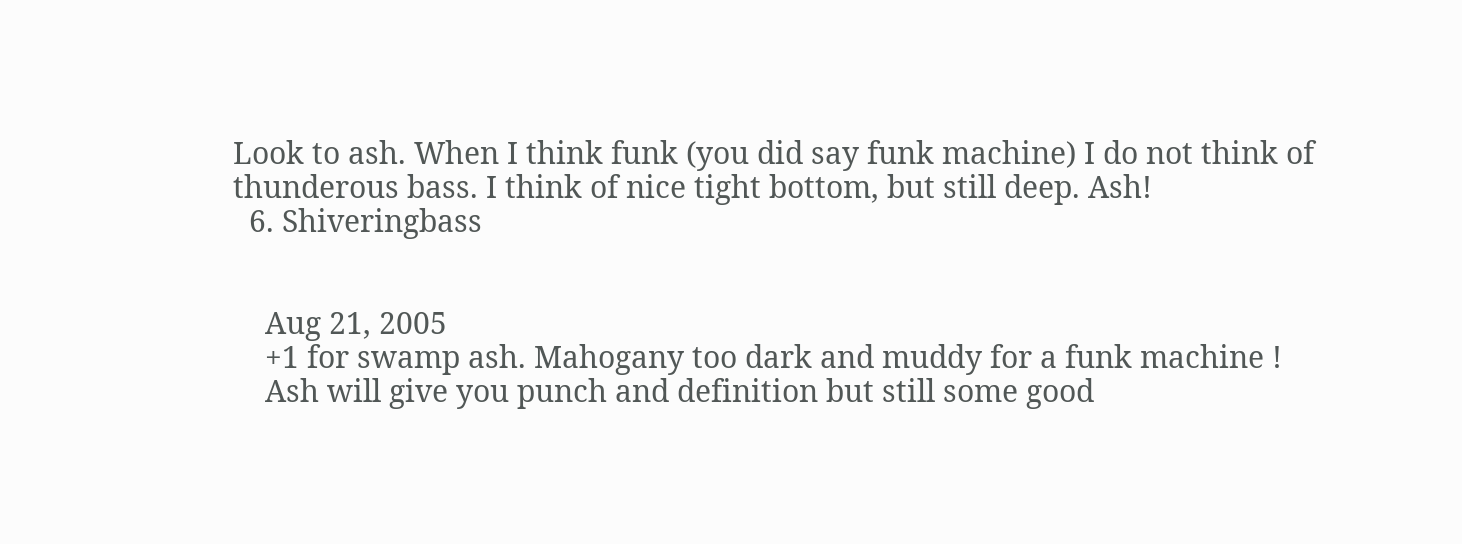Look to ash. When I think funk (you did say funk machine) I do not think of thunderous bass. I think of nice tight bottom, but still deep. Ash!
  6. Shiveringbass


    Aug 21, 2005
    +1 for swamp ash. Mahogany too dark and muddy for a funk machine !
    Ash will give you punch and definition but still some good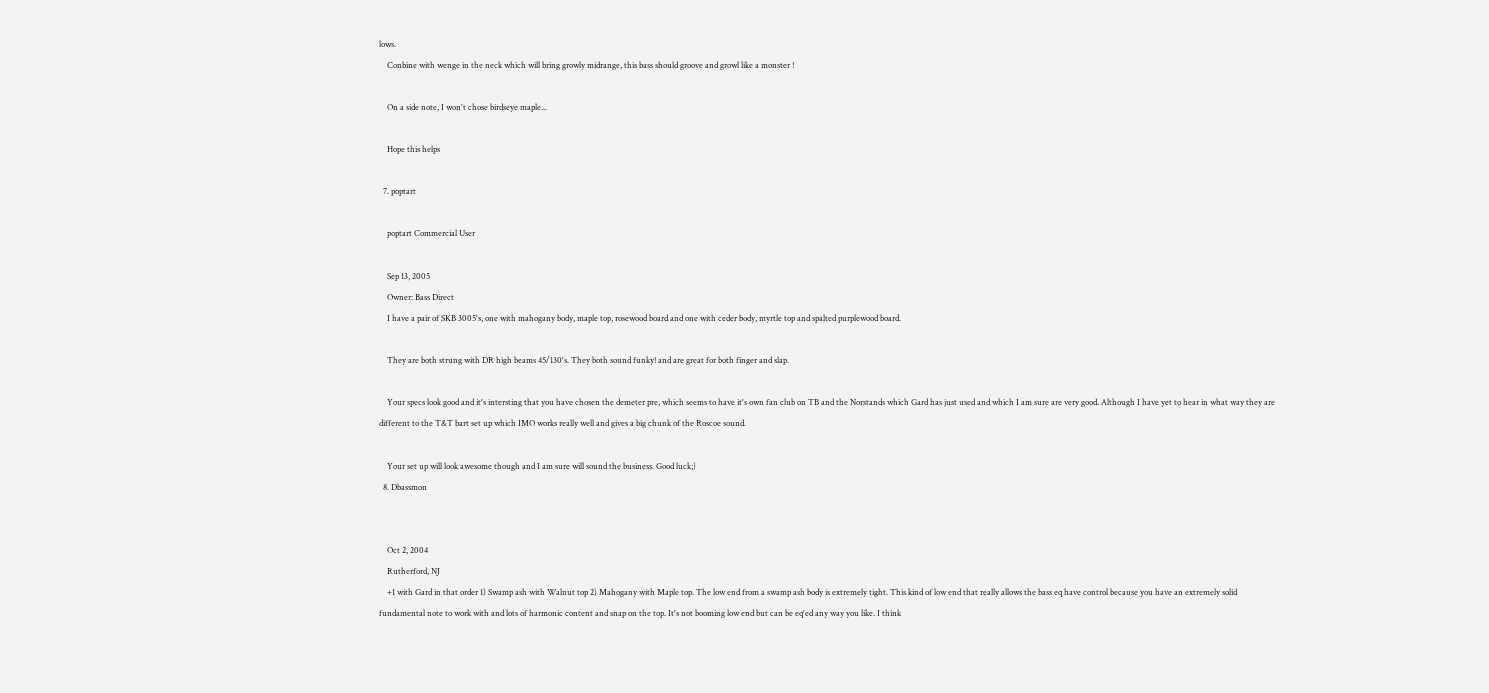lows.
    Conbine with wenge in the neck which will bring growly midrange, this bass should groove and growl like a monster !

    On a side note, I won't chose birdseye maple...

    Hope this helps

  7. poptart

    poptart Commercial User

    Sep 13, 2005
    Owner: Bass Direct
    I have a pair of SKB 3005's, one with mahogany body, maple top, rosewood board and one with ceder body, myrtle top and spalted purplewood board.

    They are both strung with DR high beams 45/130's. They both sound funky! and are great for both finger and slap.

    Your specs look good and it's intersting that you have chosen the demeter pre, which seems to have it's own fan club on TB and the Norstands which Gard has just used and which I am sure are very good. Although I have yet to hear in what way they are different to the T&T bart set up which IMO works really well and gives a big chunk of the Roscoe sound.

    Your set up will look awesome though and I am sure will sound the business. Good luck;)
  8. Dbassmon


    Oct 2, 2004
    Rutherford, NJ
    +1 with Gard in that order 1) Swamp ash with Walnut top 2) Mahogany with Maple top. The low end from a swamp ash body is extremely tight. This kind of low end that really allows the bass eq have control because you have an extremely solid fundamental note to work with and lots of harmonic content and snap on the top. It's not booming low end but can be eq'ed any way you like. I think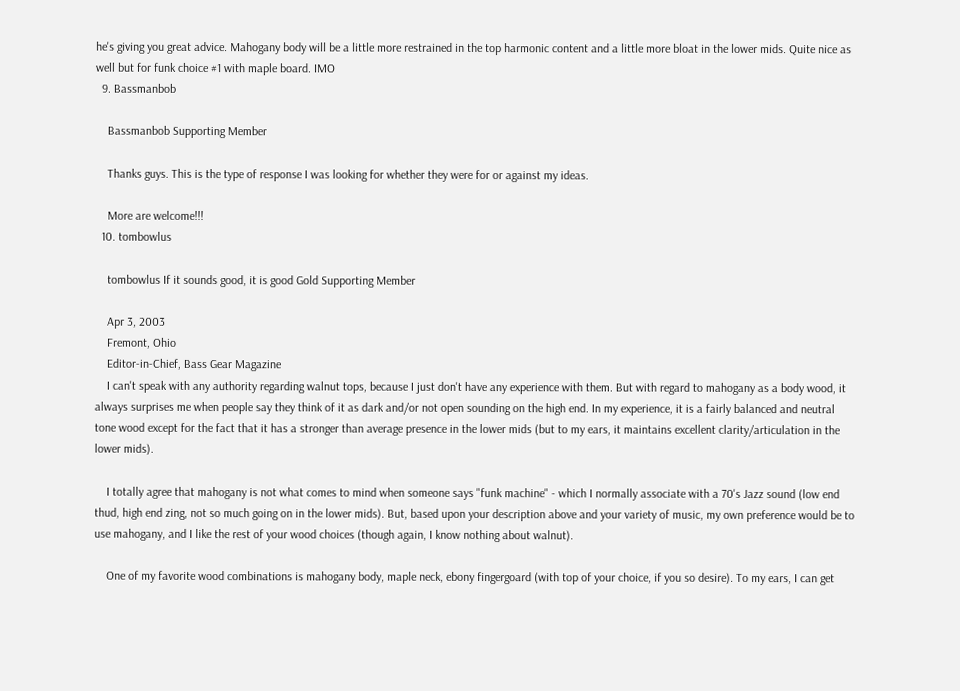he's giving you great advice. Mahogany body will be a little more restrained in the top harmonic content and a little more bloat in the lower mids. Quite nice as well but for funk choice #1 with maple board. IMO
  9. Bassmanbob

    Bassmanbob Supporting Member

    Thanks guys. This is the type of response I was looking for whether they were for or against my ideas.

    More are welcome!!!
  10. tombowlus

    tombowlus If it sounds good, it is good Gold Supporting Member

    Apr 3, 2003
    Fremont, Ohio
    Editor-in-Chief, Bass Gear Magazine
    I can't speak with any authority regarding walnut tops, because I just don't have any experience with them. But with regard to mahogany as a body wood, it always surprises me when people say they think of it as dark and/or not open sounding on the high end. In my experience, it is a fairly balanced and neutral tone wood except for the fact that it has a stronger than average presence in the lower mids (but to my ears, it maintains excellent clarity/articulation in the lower mids).

    I totally agree that mahogany is not what comes to mind when someone says "funk machine" - which I normally associate with a 70's Jazz sound (low end thud, high end zing, not so much going on in the lower mids). But, based upon your description above and your variety of music, my own preference would be to use mahogany, and I like the rest of your wood choices (though again, I know nothing about walnut).

    One of my favorite wood combinations is mahogany body, maple neck, ebony fingergoard (with top of your choice, if you so desire). To my ears, I can get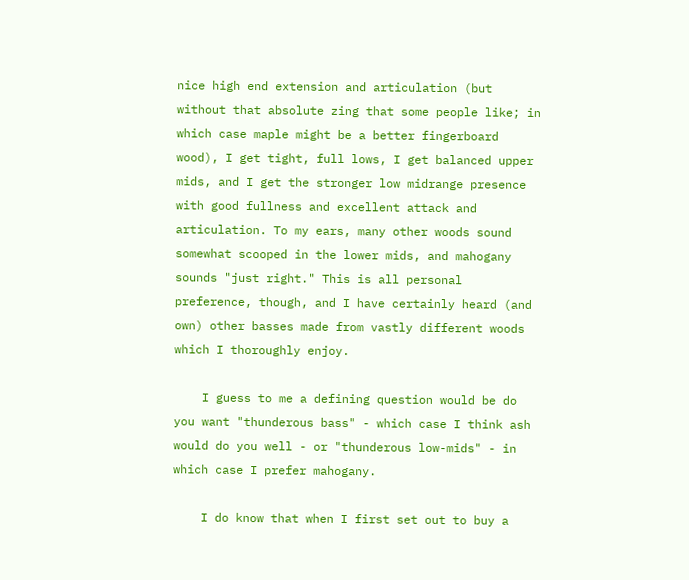nice high end extension and articulation (but without that absolute zing that some people like; in which case maple might be a better fingerboard wood), I get tight, full lows, I get balanced upper mids, and I get the stronger low midrange presence with good fullness and excellent attack and articulation. To my ears, many other woods sound somewhat scooped in the lower mids, and mahogany sounds "just right." This is all personal preference, though, and I have certainly heard (and own) other basses made from vastly different woods which I thoroughly enjoy.

    I guess to me a defining question would be do you want "thunderous bass" - which case I think ash would do you well - or "thunderous low-mids" - in which case I prefer mahogany.

    I do know that when I first set out to buy a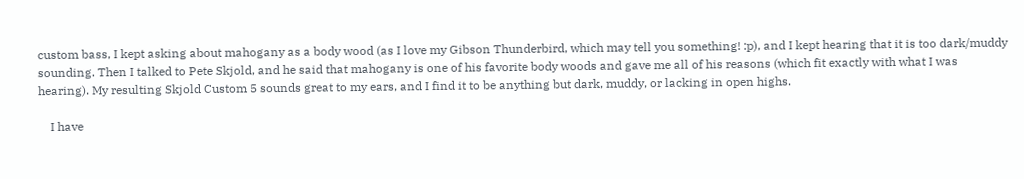custom bass, I kept asking about mahogany as a body wood (as I love my Gibson Thunderbird, which may tell you something! :p), and I kept hearing that it is too dark/muddy sounding. Then I talked to Pete Skjold, and he said that mahogany is one of his favorite body woods and gave me all of his reasons (which fit exactly with what I was hearing). My resulting Skjold Custom 5 sounds great to my ears, and I find it to be anything but dark, muddy, or lacking in open highs.

    I have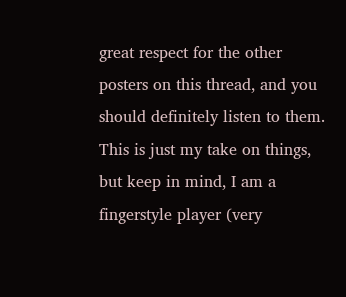great respect for the other posters on this thread, and you should definitely listen to them. This is just my take on things, but keep in mind, I am a fingerstyle player (very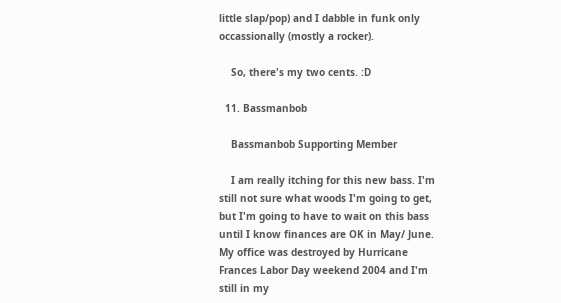little slap/pop) and I dabble in funk only occassionally (mostly a rocker).

    So, there's my two cents. :D

  11. Bassmanbob

    Bassmanbob Supporting Member

    I am really itching for this new bass. I'm still not sure what woods I'm going to get, but I'm going to have to wait on this bass until I know finances are OK in May/ June. My office was destroyed by Hurricane Frances Labor Day weekend 2004 and I'm still in my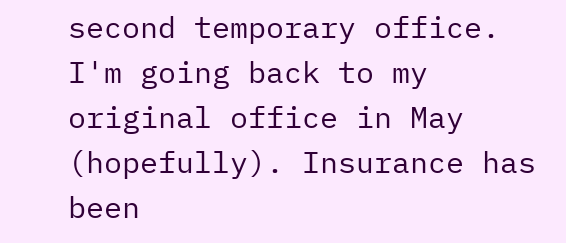second temporary office. I'm going back to my original office in May (hopefully). Insurance has been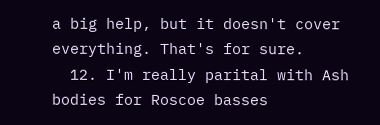a big help, but it doesn't cover everything. That's for sure.
  12. I'm really parital with Ash bodies for Roscoe basses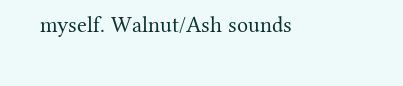myself. Walnut/Ash sounds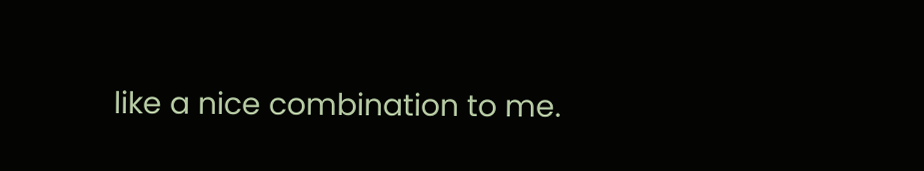like a nice combination to me.